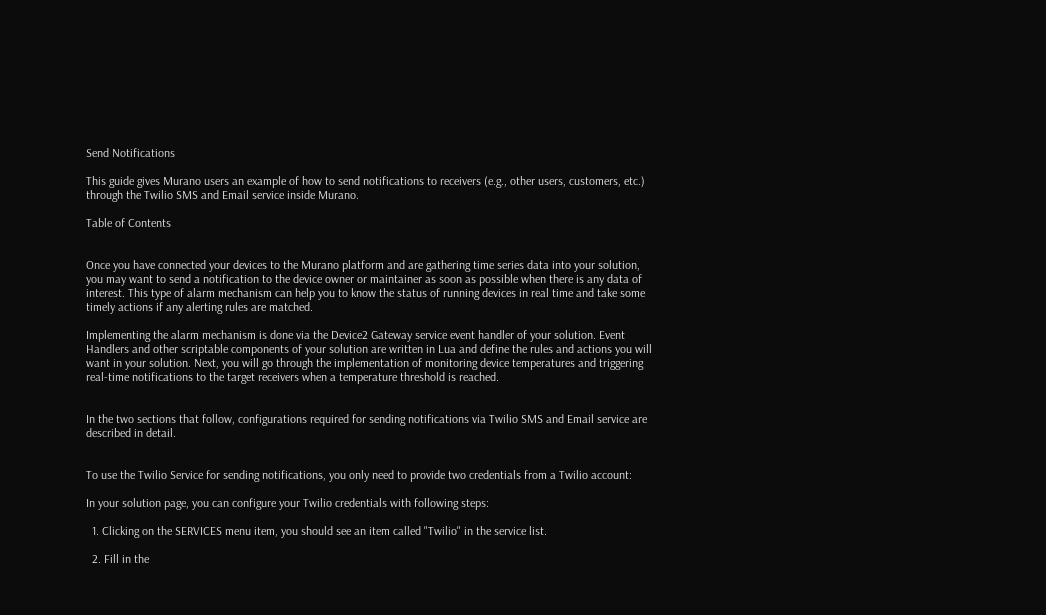Send Notifications

This guide gives Murano users an example of how to send notifications to receivers (e.g., other users, customers, etc.) through the Twilio SMS and Email service inside Murano.

Table of Contents


Once you have connected your devices to the Murano platform and are gathering time series data into your solution, you may want to send a notification to the device owner or maintainer as soon as possible when there is any data of interest. This type of alarm mechanism can help you to know the status of running devices in real time and take some timely actions if any alerting rules are matched.

Implementing the alarm mechanism is done via the Device2 Gateway service event handler of your solution. Event Handlers and other scriptable components of your solution are written in Lua and define the rules and actions you will want in your solution. Next, you will go through the implementation of monitoring device temperatures and triggering real-time notifications to the target receivers when a temperature threshold is reached.


In the two sections that follow, configurations required for sending notifications via Twilio SMS and Email service are described in detail.


To use the Twilio Service for sending notifications, you only need to provide two credentials from a Twilio account:

In your solution page, you can configure your Twilio credentials with following steps:

  1. Clicking on the SERVICES menu item, you should see an item called "Twilio" in the service list.

  2. Fill in the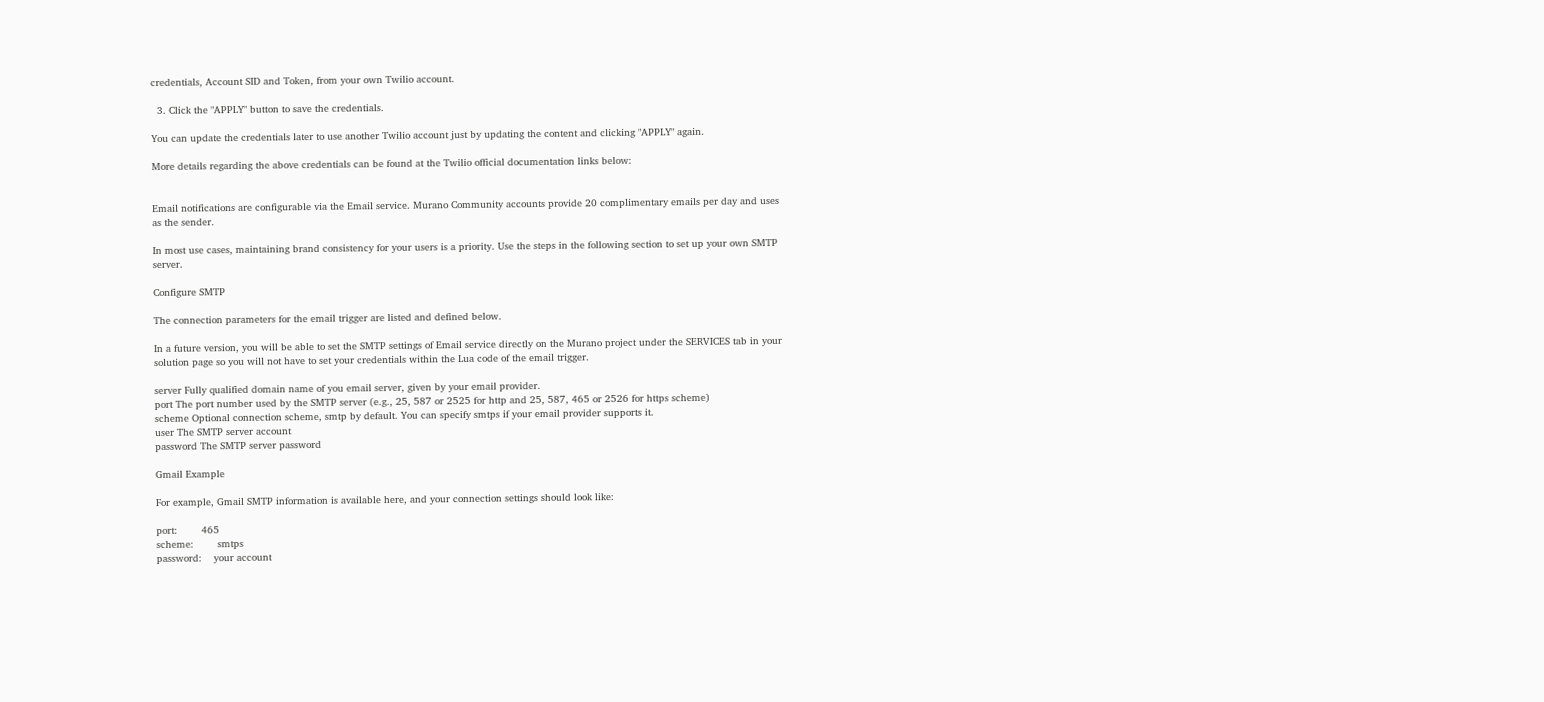credentials, Account SID and Token, from your own Twilio account.

  3. Click the "APPLY" button to save the credentials.

You can update the credentials later to use another Twilio account just by updating the content and clicking "APPLY" again.

More details regarding the above credentials can be found at the Twilio official documentation links below:


Email notifications are configurable via the Email service. Murano Community accounts provide 20 complimentary emails per day and uses as the sender.

In most use cases, maintaining brand consistency for your users is a priority. Use the steps in the following section to set up your own SMTP server.

Configure SMTP

The connection parameters for the email trigger are listed and defined below.

In a future version, you will be able to set the SMTP settings of Email service directly on the Murano project under the SERVICES tab in your solution page so you will not have to set your credentials within the Lua code of the email trigger.

server Fully qualified domain name of you email server, given by your email provider.
port The port number used by the SMTP server (e.g., 25, 587 or 2525 for http and 25, 587, 465 or 2526 for https scheme)
scheme Optional connection scheme, smtp by default. You can specify smtps if your email provider supports it.
user The SMTP server account
password The SMTP server password

Gmail Example

For example, Gmail SMTP information is available here, and your connection settings should look like:

port:        465
scheme:        smtps
password:    your account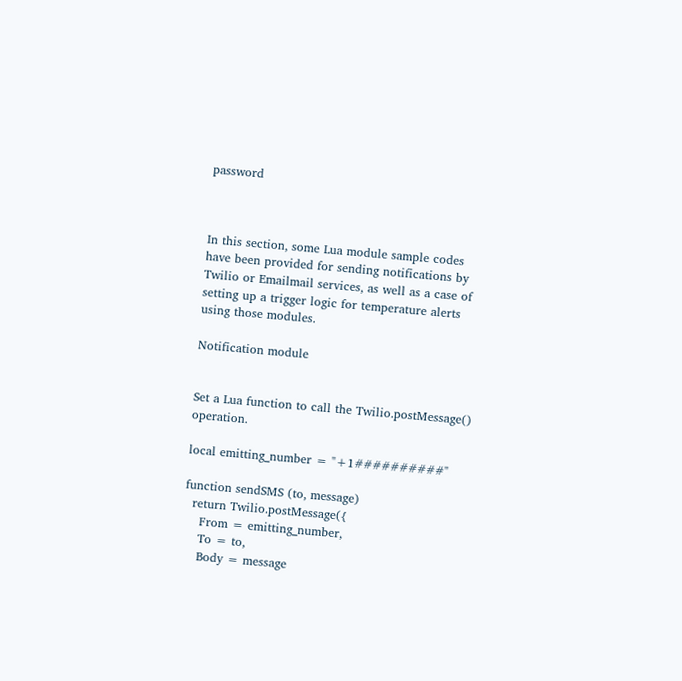password



In this section, some Lua module sample codes have been provided for sending notifications by Twilio or Emailmail services, as well as a case of setting up a trigger logic for temperature alerts using those modules.

Notification module


Set a Lua function to call the Twilio.postMessage() operation.

local emitting_number = "+1##########"

function sendSMS (to, message)
  return Twilio.postMessage({
    From = emitting_number,
    To = to,
    Body = message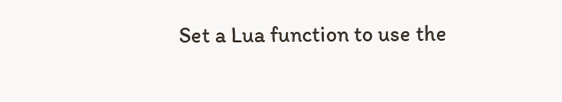Set a Lua function to use the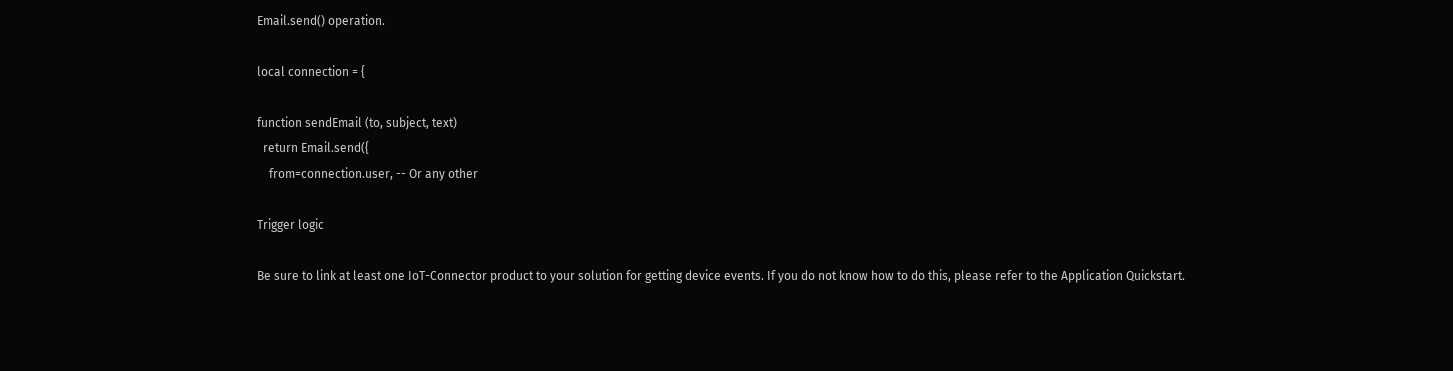Email.send() operation.

local connection = {

function sendEmail (to, subject, text)
  return Email.send({
    from=connection.user, -- Or any other

Trigger logic

Be sure to link at least one IoT-Connector product to your solution for getting device events. If you do not know how to do this, please refer to the Application Quickstart.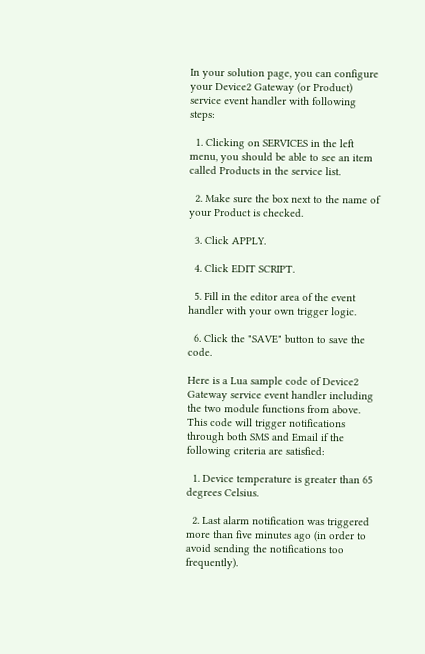In your solution page, you can configure your Device2 Gateway (or Product) service event handler with following steps:

  1. Clicking on SERVICES in the left menu, you should be able to see an item called Products in the service list.

  2. Make sure the box next to the name of your Product is checked.

  3. Click APPLY.

  4. Click EDIT SCRIPT.

  5. Fill in the editor area of the event handler with your own trigger logic.

  6. Click the "SAVE" button to save the code.

Here is a Lua sample code of Device2 Gateway service event handler including the two module functions from above. This code will trigger notifications through both SMS and Email if the following criteria are satisfied:

  1. Device temperature is greater than 65 degrees Celsius.

  2. Last alarm notification was triggered more than five minutes ago (in order to avoid sending the notifications too frequently).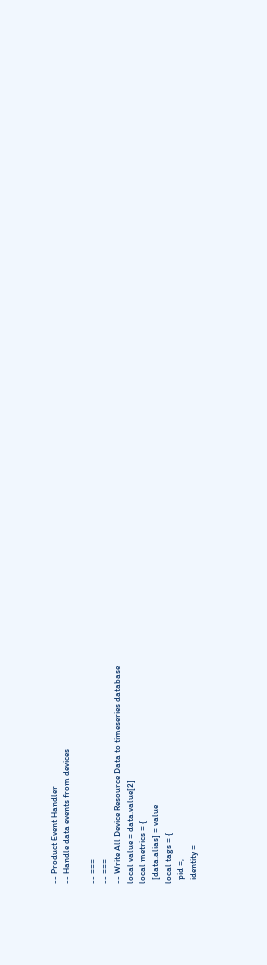-- Product Event Handler
-- Handle data events from devices

-- ===
-- ===
-- Write All Device Resource Data to timeseries database
local value = data.value[2]
local metrics = {
  [data.alias] = value
local tags = {
  pid =,
  identity =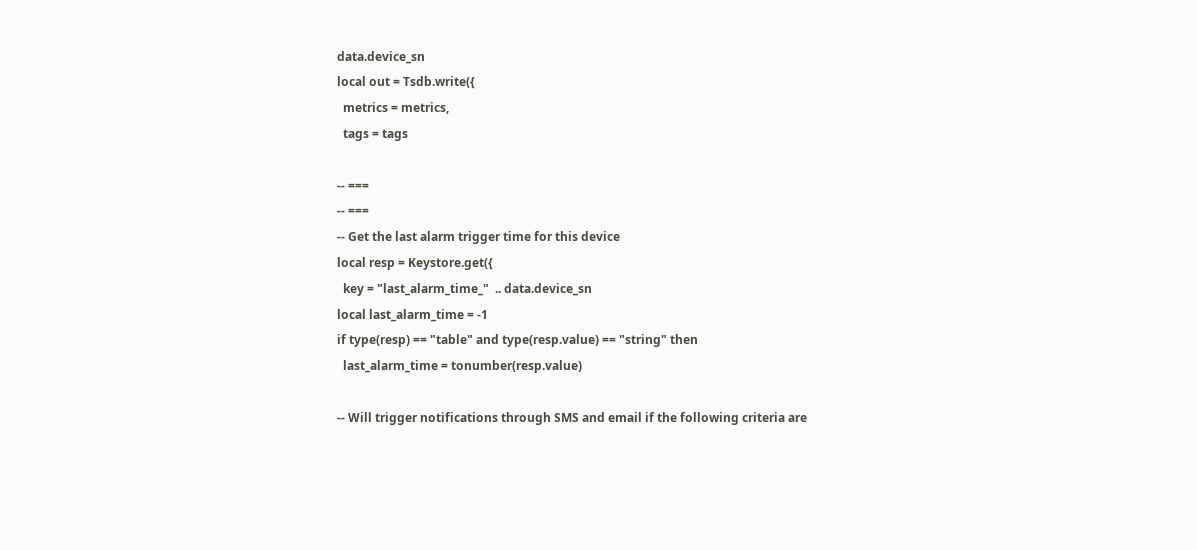data.device_sn
local out = Tsdb.write({
  metrics = metrics,
  tags = tags

-- ===
-- ===
-- Get the last alarm trigger time for this device
local resp = Keystore.get({
  key = "last_alarm_time_"  .. data.device_sn
local last_alarm_time = -1
if type(resp) == "table" and type(resp.value) == "string" then
  last_alarm_time = tonumber(resp.value)

-- Will trigger notifications through SMS and email if the following criteria are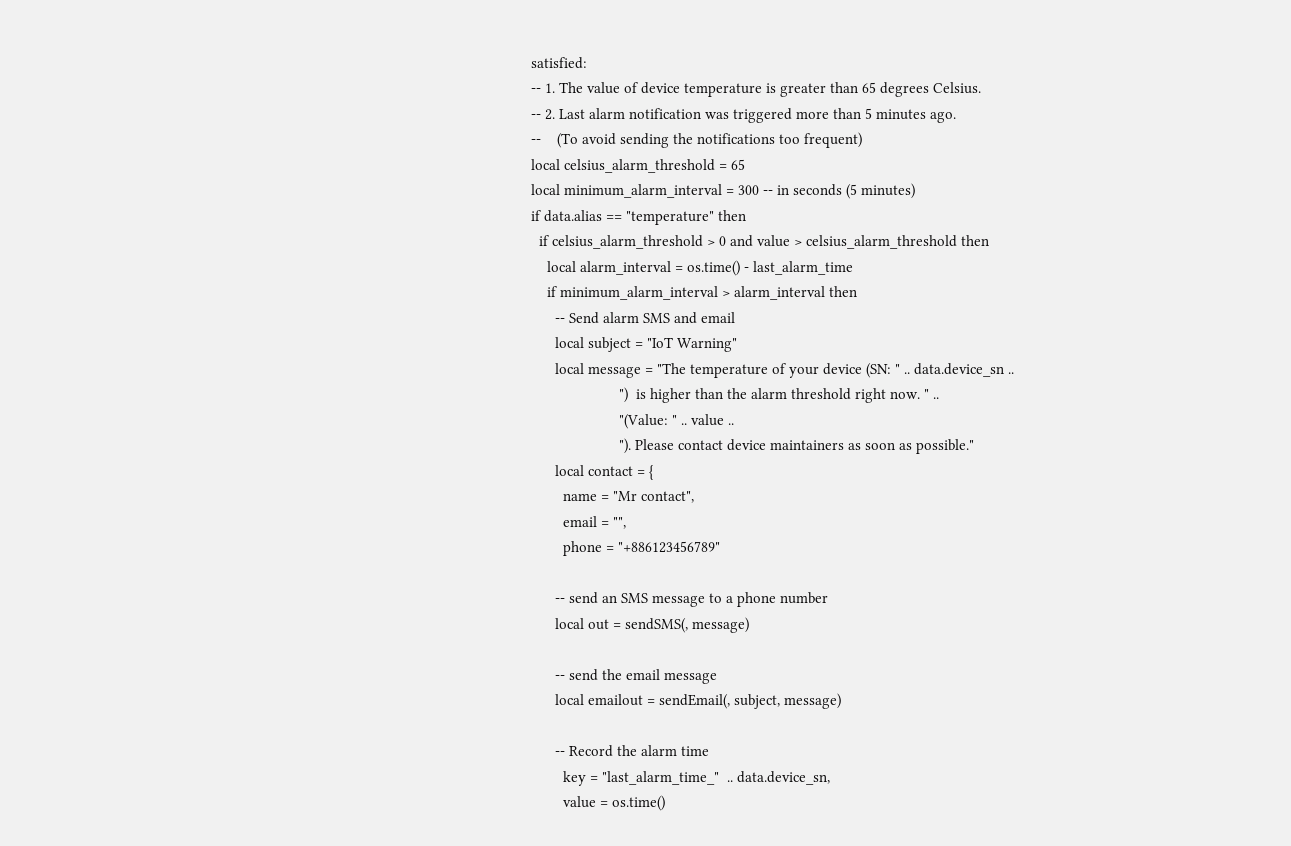satisfied:
-- 1. The value of device temperature is greater than 65 degrees Celsius.
-- 2. Last alarm notification was triggered more than 5 minutes ago.
--    (To avoid sending the notifications too frequent)
local celsius_alarm_threshold = 65
local minimum_alarm_interval = 300 -- in seconds (5 minutes)
if data.alias == "temperature" then
  if celsius_alarm_threshold > 0 and value > celsius_alarm_threshold then
    local alarm_interval = os.time() - last_alarm_time
    if minimum_alarm_interval > alarm_interval then
      -- Send alarm SMS and email
      local subject = "IoT Warning"
      local message = "The temperature of your device (SN: " .. data.device_sn ..
                      ")  is higher than the alarm threshold right now. " ..
                      "(Value: " .. value ..
                      "). Please contact device maintainers as soon as possible."
      local contact = {
        name = "Mr contact",
        email = "",
        phone = "+886123456789"

      -- send an SMS message to a phone number
      local out = sendSMS(, message)

      -- send the email message
      local emailout = sendEmail(, subject, message)

      -- Record the alarm time
        key = "last_alarm_time_"  .. data.device_sn,
        value = os.time()